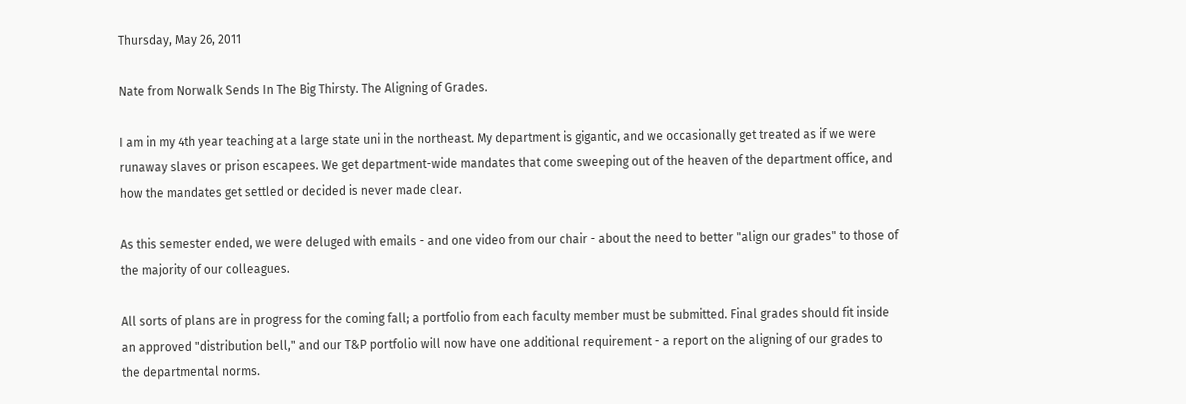Thursday, May 26, 2011

Nate from Norwalk Sends In The Big Thirsty. The Aligning of Grades.

I am in my 4th year teaching at a large state uni in the northeast. My department is gigantic, and we occasionally get treated as if we were runaway slaves or prison escapees. We get department-wide mandates that come sweeping out of the heaven of the department office, and how the mandates get settled or decided is never made clear.

As this semester ended, we were deluged with emails - and one video from our chair - about the need to better "align our grades" to those of the majority of our colleagues.

All sorts of plans are in progress for the coming fall; a portfolio from each faculty member must be submitted. Final grades should fit inside an approved "distribution bell," and our T&P portfolio will now have one additional requirement - a report on the aligning of our grades to the departmental norms.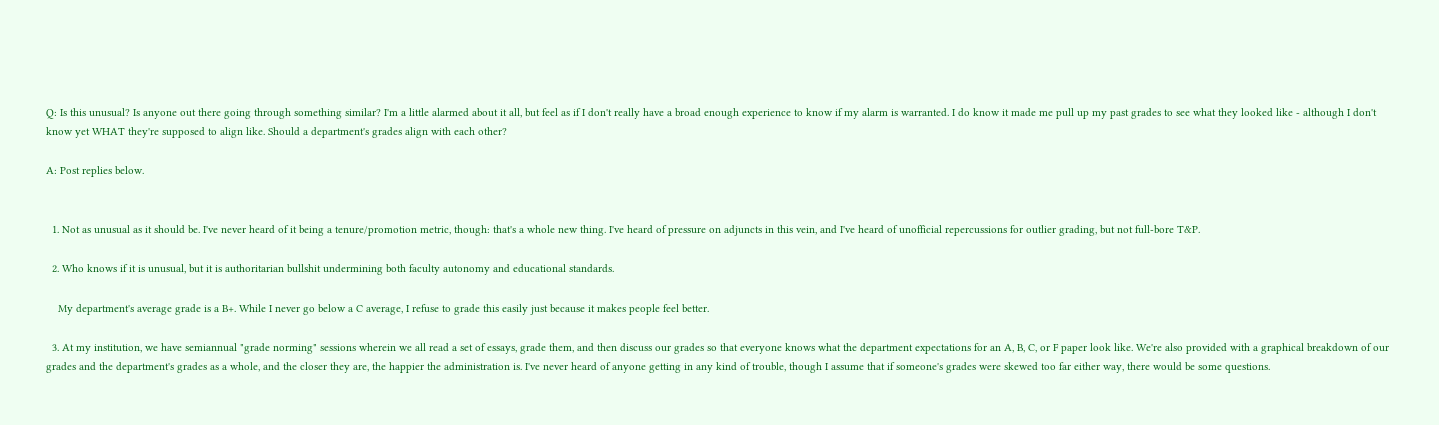Q: Is this unusual? Is anyone out there going through something similar? I'm a little alarmed about it all, but feel as if I don't really have a broad enough experience to know if my alarm is warranted. I do know it made me pull up my past grades to see what they looked like - although I don't know yet WHAT they're supposed to align like. Should a department's grades align with each other?

A: Post replies below.


  1. Not as unusual as it should be. I've never heard of it being a tenure/promotion metric, though: that's a whole new thing. I've heard of pressure on adjuncts in this vein, and I've heard of unofficial repercussions for outlier grading, but not full-bore T&P.

  2. Who knows if it is unusual, but it is authoritarian bullshit undermining both faculty autonomy and educational standards.

    My department's average grade is a B+. While I never go below a C average, I refuse to grade this easily just because it makes people feel better.

  3. At my institution, we have semiannual "grade norming" sessions wherein we all read a set of essays, grade them, and then discuss our grades so that everyone knows what the department expectations for an A, B, C, or F paper look like. We're also provided with a graphical breakdown of our grades and the department's grades as a whole, and the closer they are, the happier the administration is. I've never heard of anyone getting in any kind of trouble, though I assume that if someone's grades were skewed too far either way, there would be some questions.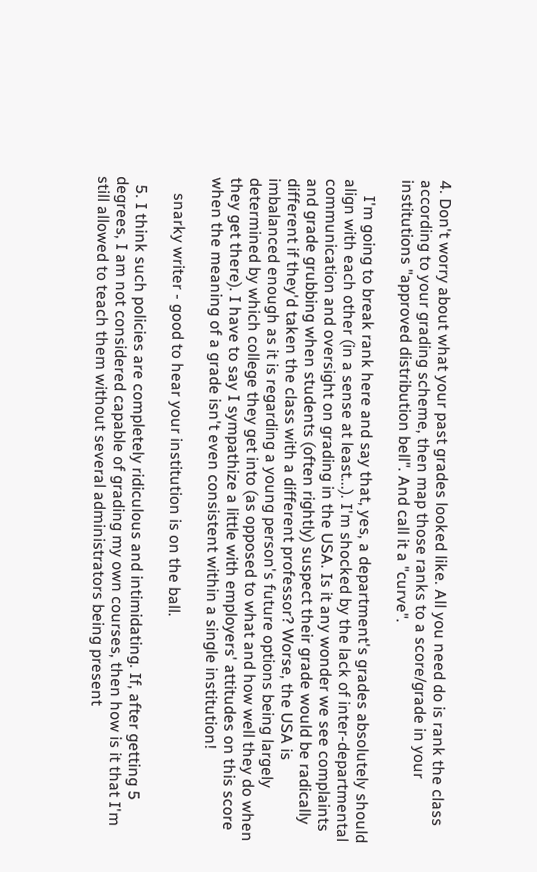4. Don't worry about what your past grades looked like. All you need do is rank the class according to your grading scheme, then map those ranks to a score/grade in your institutions "approved distribution bell". And call it a "curve".

    I'm going to break rank here and say that, yes, a department's grades absolutely should align with each other (in a sense at least...). I'm shocked by the lack of inter-departmental communication and oversight on grading in the USA. Is it any wonder we see complaints and grade grubbing when students (often rightly) suspect their grade would be radically different if they'd taken the class with a different professor? Worse, the USA is imbalanced enough as it is regarding a young person's future options being largely determined by which college they get into (as opposed to what and how well they do when they get there). I have to say I sympathize a little with employers' attitudes on this score when the meaning of a grade isn't even consistent within a single institution!

    snarky writer - good to hear your institution is on the ball.

  5. I think such policies are completely ridiculous and intimidating. If, after getting 5 degrees, I am not considered capable of grading my own courses, then how is it that I'm still allowed to teach them without several administrators being present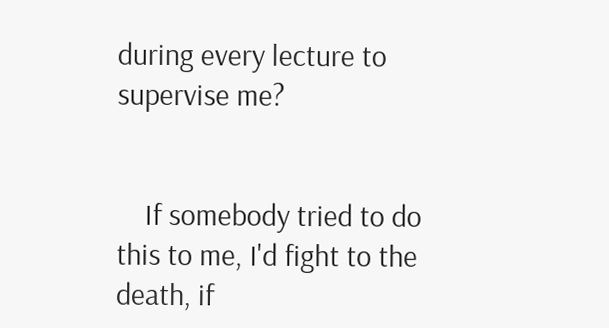during every lecture to supervise me?


    If somebody tried to do this to me, I'd fight to the death, if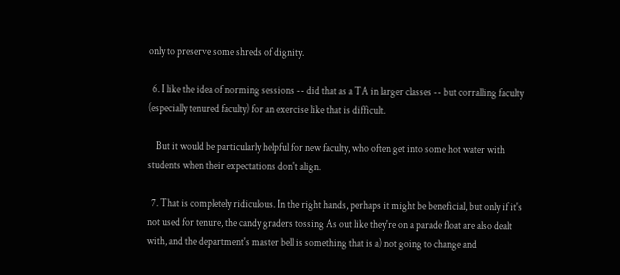only to preserve some shreds of dignity.

  6. I like the idea of norming sessions -- did that as a TA in larger classes -- but corralling faculty (especially tenured faculty) for an exercise like that is difficult.

    But it would be particularly helpful for new faculty, who often get into some hot water with students when their expectations don't align.

  7. That is completely ridiculous. In the right hands, perhaps it might be beneficial, but only if it's not used for tenure, the candy graders tossing As out like they're on a parade float are also dealt with, and the department's master bell is something that is a) not going to change and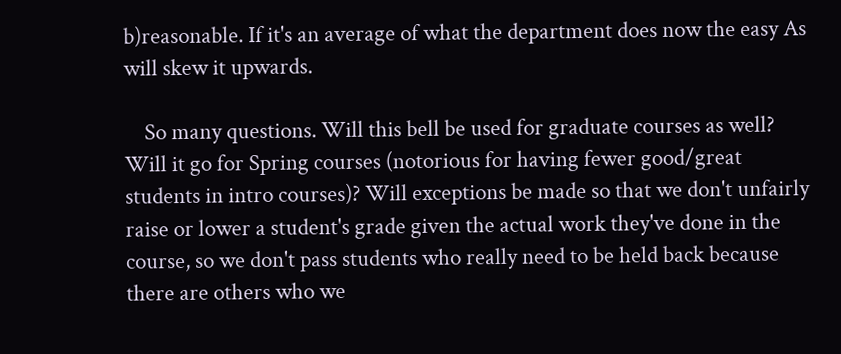b)reasonable. If it's an average of what the department does now the easy As will skew it upwards.

    So many questions. Will this bell be used for graduate courses as well? Will it go for Spring courses (notorious for having fewer good/great students in intro courses)? Will exceptions be made so that we don't unfairly raise or lower a student's grade given the actual work they've done in the course, so we don't pass students who really need to be held back because there are others who we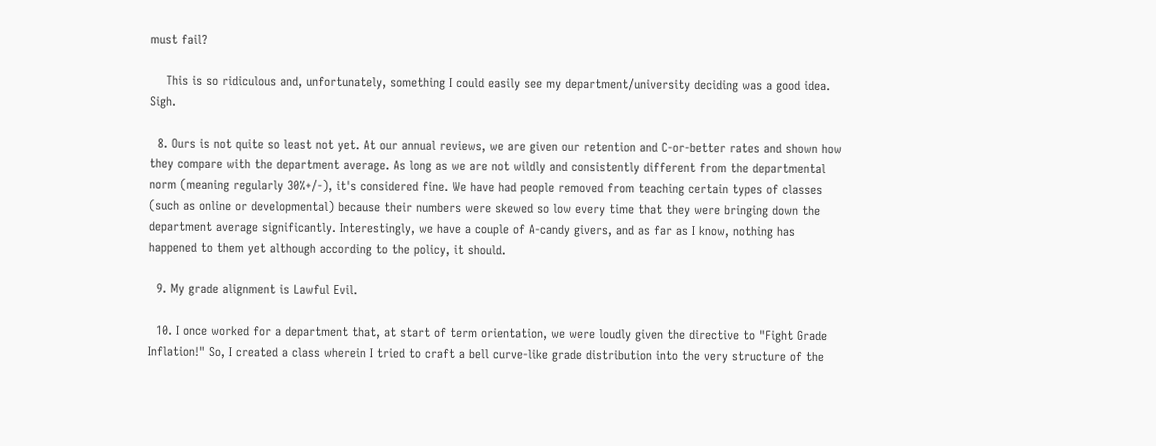must fail?

    This is so ridiculous and, unfortunately, something I could easily see my department/university deciding was a good idea. Sigh.

  8. Ours is not quite so least not yet. At our annual reviews, we are given our retention and C-or-better rates and shown how they compare with the department average. As long as we are not wildly and consistently different from the departmental norm (meaning regularly 30%+/-), it's considered fine. We have had people removed from teaching certain types of classes (such as online or developmental) because their numbers were skewed so low every time that they were bringing down the department average significantly. Interestingly, we have a couple of A-candy givers, and as far as I know, nothing has happened to them yet although according to the policy, it should.

  9. My grade alignment is Lawful Evil.

  10. I once worked for a department that, at start of term orientation, we were loudly given the directive to "Fight Grade Inflation!" So, I created a class wherein I tried to craft a bell curve-like grade distribution into the very structure of the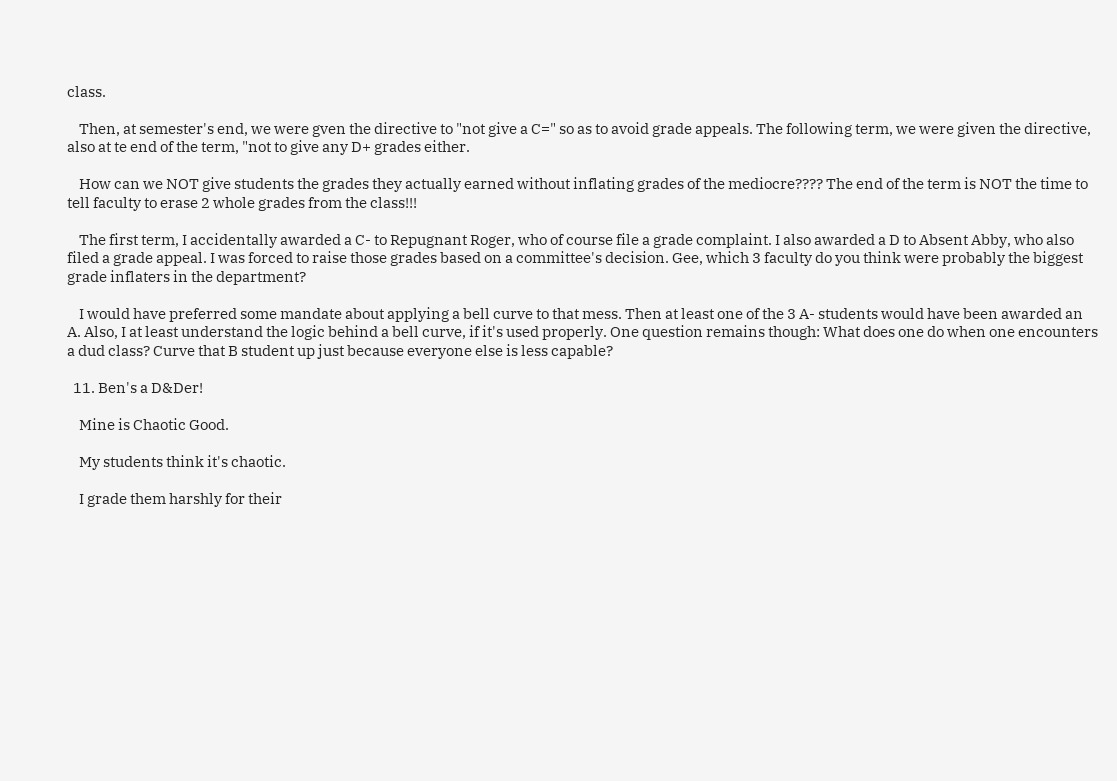class.

    Then, at semester's end, we were gven the directive to "not give a C=" so as to avoid grade appeals. The following term, we were given the directive, also at te end of the term, "not to give any D+ grades either.

    How can we NOT give students the grades they actually earned without inflating grades of the mediocre???? The end of the term is NOT the time to tell faculty to erase 2 whole grades from the class!!!

    The first term, I accidentally awarded a C- to Repugnant Roger, who of course file a grade complaint. I also awarded a D to Absent Abby, who also filed a grade appeal. I was forced to raise those grades based on a committee's decision. Gee, which 3 faculty do you think were probably the biggest grade inflaters in the department?

    I would have preferred some mandate about applying a bell curve to that mess. Then at least one of the 3 A- students would have been awarded an A. Also, I at least understand the logic behind a bell curve, if it's used properly. One question remains though: What does one do when one encounters a dud class? Curve that B student up just because everyone else is less capable?

  11. Ben's a D&Der!

    Mine is Chaotic Good.

    My students think it's chaotic.

    I grade them harshly for their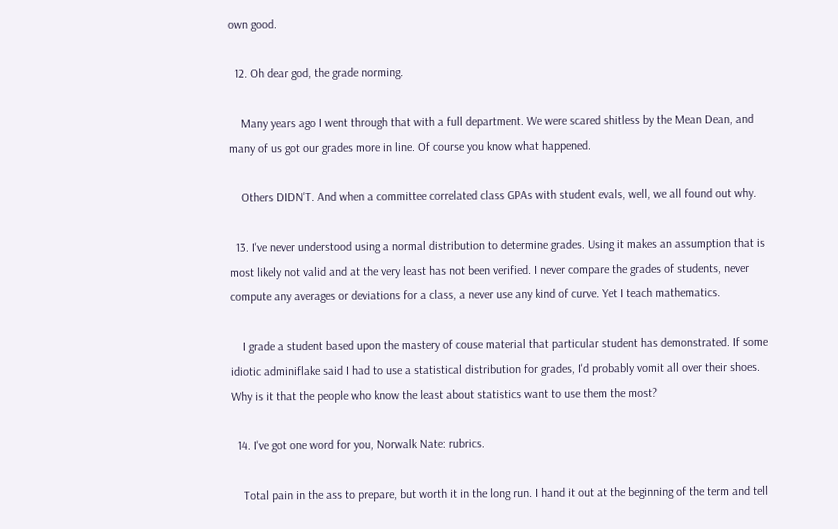own good.

  12. Oh dear god, the grade norming.

    Many years ago I went through that with a full department. We were scared shitless by the Mean Dean, and many of us got our grades more in line. Of course you know what happened.

    Others DIDN'T. And when a committee correlated class GPAs with student evals, well, we all found out why.

  13. I've never understood using a normal distribution to determine grades. Using it makes an assumption that is most likely not valid and at the very least has not been verified. I never compare the grades of students, never compute any averages or deviations for a class, a never use any kind of curve. Yet I teach mathematics.

    I grade a student based upon the mastery of couse material that particular student has demonstrated. If some idiotic adminiflake said I had to use a statistical distribution for grades, I'd probably vomit all over their shoes. Why is it that the people who know the least about statistics want to use them the most?

  14. I've got one word for you, Norwalk Nate: rubrics.

    Total pain in the ass to prepare, but worth it in the long run. I hand it out at the beginning of the term and tell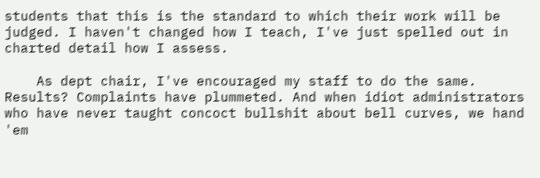students that this is the standard to which their work will be judged. I haven't changed how I teach, I've just spelled out in charted detail how I assess.

    As dept chair, I've encouraged my staff to do the same. Results? Complaints have plummeted. And when idiot administrators who have never taught concoct bullshit about bell curves, we hand 'em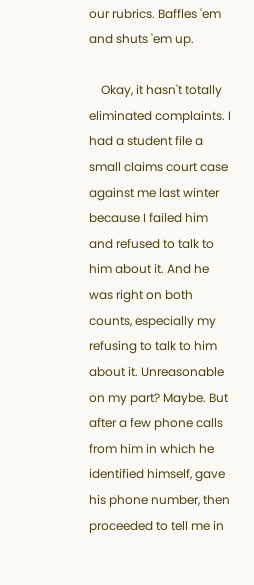our rubrics. Baffles 'em and shuts 'em up.

    Okay, it hasn't totally eliminated complaints. I had a student file a small claims court case against me last winter because I failed him and refused to talk to him about it. And he was right on both counts, especially my refusing to talk to him about it. Unreasonable on my part? Maybe. But after a few phone calls from him in which he identified himself, gave his phone number, then proceeded to tell me in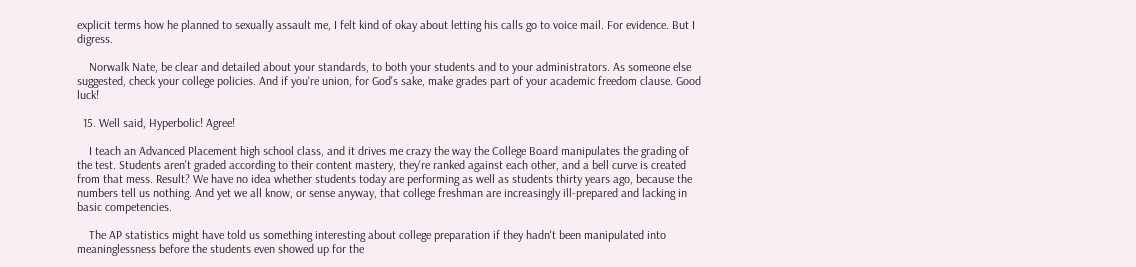explicit terms how he planned to sexually assault me, I felt kind of okay about letting his calls go to voice mail. For evidence. But I digress.

    Norwalk Nate, be clear and detailed about your standards, to both your students and to your administrators. As someone else suggested, check your college policies. And if you're union, for God's sake, make grades part of your academic freedom clause. Good luck!

  15. Well said, Hyperbolic! Agree!

    I teach an Advanced Placement high school class, and it drives me crazy the way the College Board manipulates the grading of the test. Students aren't graded according to their content mastery, they're ranked against each other, and a bell curve is created from that mess. Result? We have no idea whether students today are performing as well as students thirty years ago, because the numbers tell us nothing. And yet we all know, or sense anyway, that college freshman are increasingly ill-prepared and lacking in basic competencies.

    The AP statistics might have told us something interesting about college preparation if they hadn't been manipulated into meaninglessness before the students even showed up for the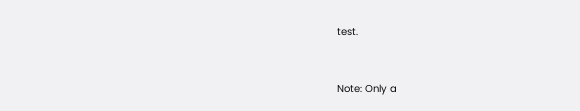test.


Note: Only a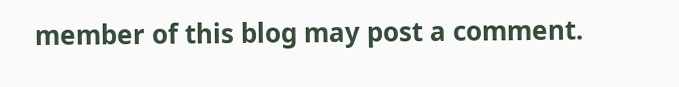member of this blog may post a comment.